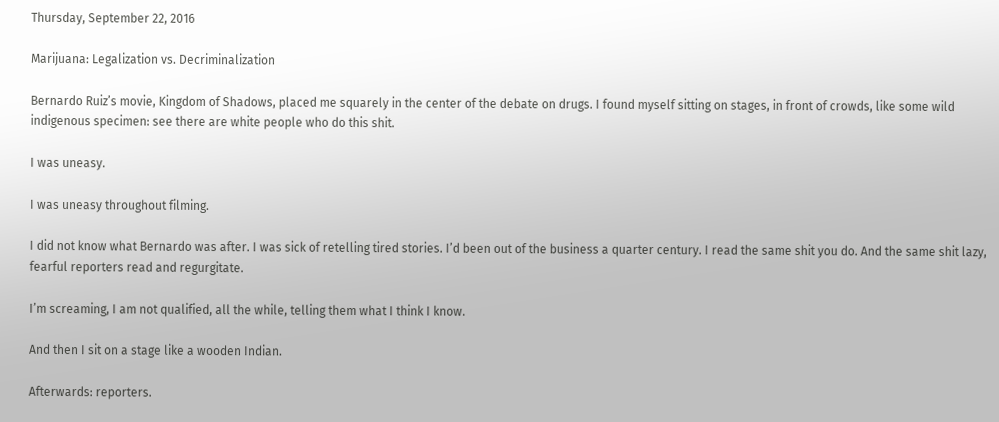Thursday, September 22, 2016

Marijuana: Legalization vs. Decriminalization

Bernardo Ruiz’s movie, Kingdom of Shadows, placed me squarely in the center of the debate on drugs. I found myself sitting on stages, in front of crowds, like some wild indigenous specimen: see there are white people who do this shit.

I was uneasy.

I was uneasy throughout filming.

I did not know what Bernardo was after. I was sick of retelling tired stories. I’d been out of the business a quarter century. I read the same shit you do. And the same shit lazy, fearful reporters read and regurgitate.

I’m screaming, I am not qualified, all the while, telling them what I think I know.

And then I sit on a stage like a wooden Indian.

Afterwards: reporters.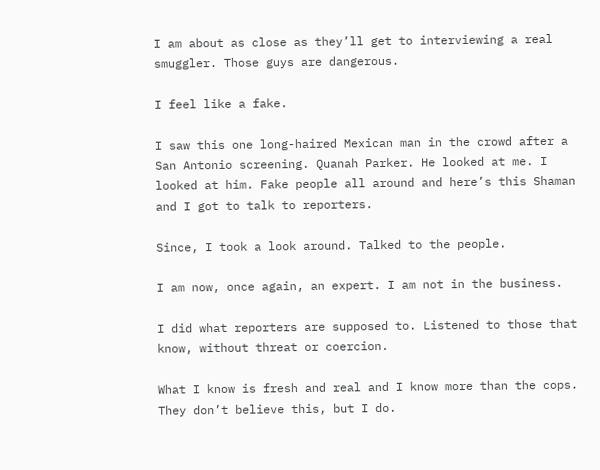I am about as close as they’ll get to interviewing a real smuggler. Those guys are dangerous.

I feel like a fake.

I saw this one long-haired Mexican man in the crowd after a San Antonio screening. Quanah Parker. He looked at me. I looked at him. Fake people all around and here’s this Shaman and I got to talk to reporters.

Since, I took a look around. Talked to the people.

I am now, once again, an expert. I am not in the business.

I did what reporters are supposed to. Listened to those that know, without threat or coercion.

What I know is fresh and real and I know more than the cops. They don’t believe this, but I do.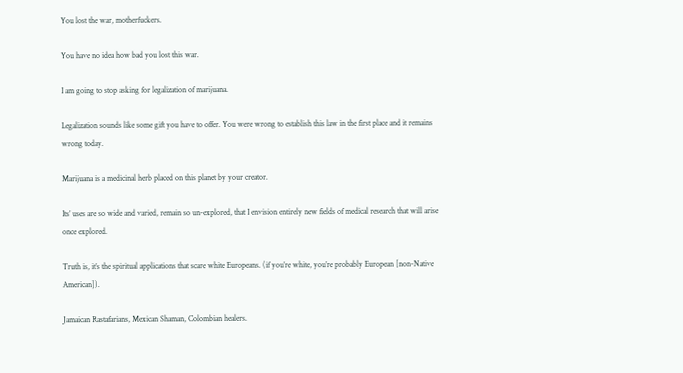You lost the war, motherfuckers.

You have no idea how bad you lost this war.

I am going to stop asking for legalization of marijuana.

Legalization sounds like some gift you have to offer. You were wrong to establish this law in the first place and it remains wrong today.

Marijuana is a medicinal herb placed on this planet by your creator.

Its’ uses are so wide and varied, remain so un-explored, that I envision entirely new fields of medical research that will arise once explored.

Truth is, it’s the spiritual applications that scare white Europeans. (if you’re white, you’re probably European [non-Native American]).

Jamaican Rastafarians, Mexican Shaman, Colombian healers.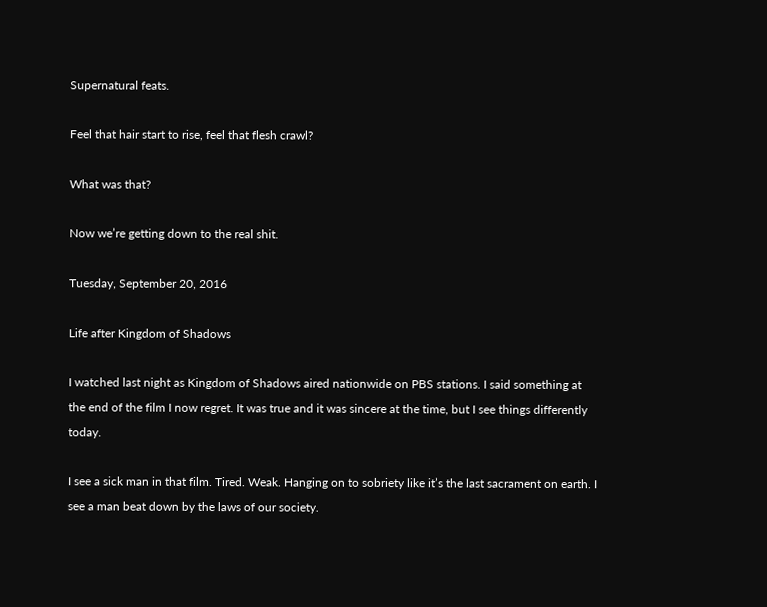Supernatural feats.

Feel that hair start to rise, feel that flesh crawl?

What was that?

Now we’re getting down to the real shit.

Tuesday, September 20, 2016

Life after Kingdom of Shadows

I watched last night as Kingdom of Shadows aired nationwide on PBS stations. I said something at the end of the film I now regret. It was true and it was sincere at the time, but I see things differently today.

I see a sick man in that film. Tired. Weak. Hanging on to sobriety like it’s the last sacrament on earth. I see a man beat down by the laws of our society.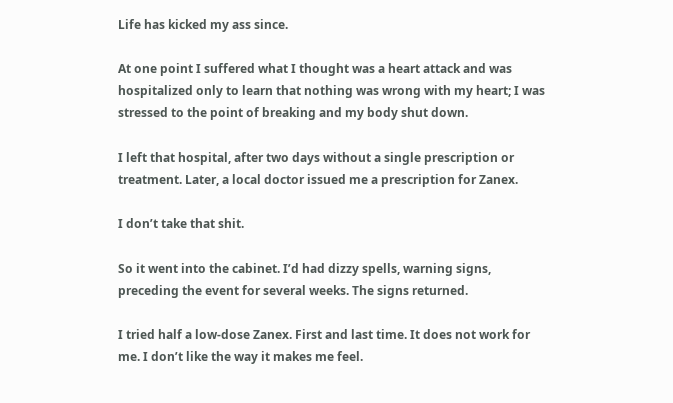Life has kicked my ass since.

At one point I suffered what I thought was a heart attack and was hospitalized only to learn that nothing was wrong with my heart; I was stressed to the point of breaking and my body shut down.

I left that hospital, after two days without a single prescription or treatment. Later, a local doctor issued me a prescription for Zanex.

I don’t take that shit.

So it went into the cabinet. I’d had dizzy spells, warning signs, preceding the event for several weeks. The signs returned.

I tried half a low-dose Zanex. First and last time. It does not work for me. I don’t like the way it makes me feel.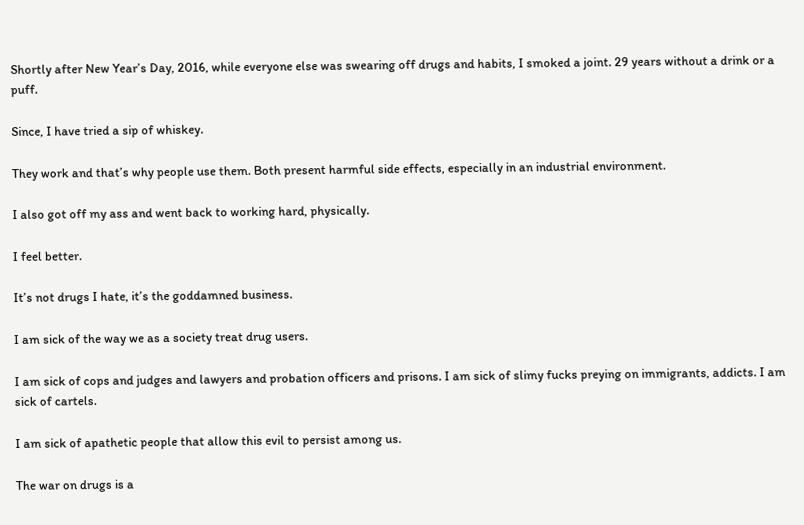Shortly after New Year’s Day, 2016, while everyone else was swearing off drugs and habits, I smoked a joint. 29 years without a drink or a puff.

Since, I have tried a sip of whiskey.

They work and that’s why people use them. Both present harmful side effects, especially in an industrial environment.

I also got off my ass and went back to working hard, physically.

I feel better.

It’s not drugs I hate, it’s the goddamned business.

I am sick of the way we as a society treat drug users.

I am sick of cops and judges and lawyers and probation officers and prisons. I am sick of slimy fucks preying on immigrants, addicts. I am sick of cartels.

I am sick of apathetic people that allow this evil to persist among us.

The war on drugs is a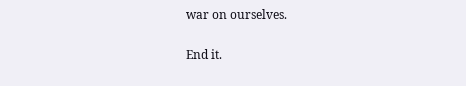war on ourselves.

End it.